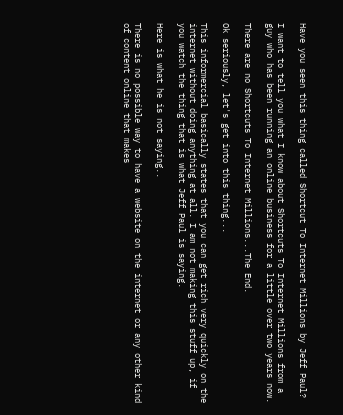Have you seen this thing called Shortcut To Internet Millions by Jeff Paul?

I want to tell you what I know about Shortcuts To Internet Millions from a guy who has been running an online business for a little over two years now.

There are no Shortcuts To Internet Millions...The End.

Ok seriously, let's get into this thing...

This informercial basically states that you can get rich very quickly on the internet without doing anything at all. I am not making this stuff up, if you watch the thing that is what Jeff Paul is saying.

Here is what he is not saying..

There is no possible way to have a website on the internet or any other kind of content online that makes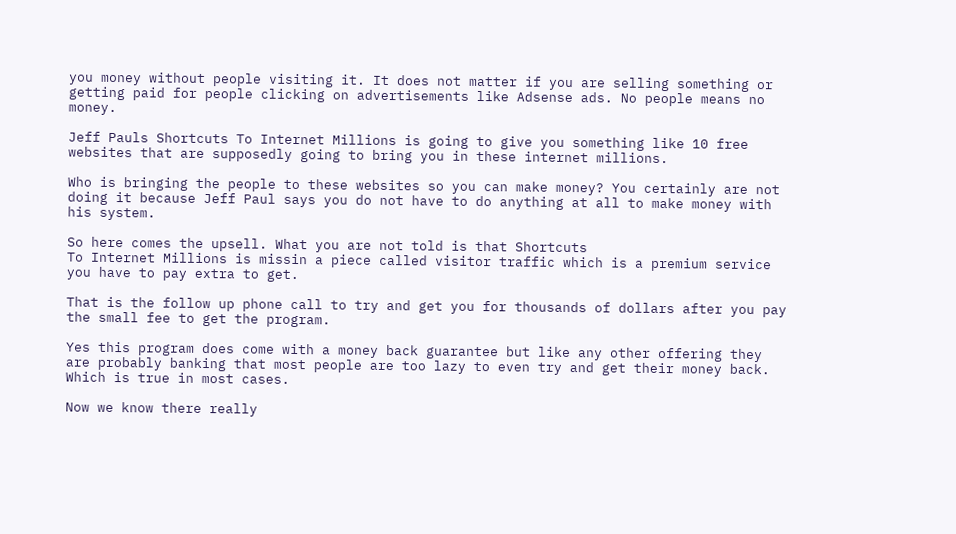you money without people visiting it. It does not matter if you are selling something or getting paid for people clicking on advertisements like Adsense ads. No people means no money.

Jeff Pauls Shortcuts To Internet Millions is going to give you something like 10 free websites that are supposedly going to bring you in these internet millions.

Who is bringing the people to these websites so you can make money? You certainly are not doing it because Jeff Paul says you do not have to do anything at all to make money with his system.

So here comes the upsell. What you are not told is that Shortcuts
To Internet Millions is missin a piece called visitor traffic which is a premium service you have to pay extra to get.

That is the follow up phone call to try and get you for thousands of dollars after you pay the small fee to get the program.

Yes this program does come with a money back guarantee but like any other offering they are probably banking that most people are too lazy to even try and get their money back. Which is true in most cases.

Now we know there really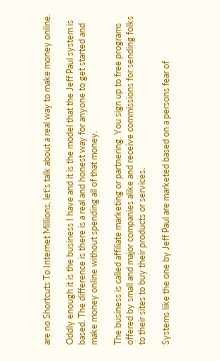are no Shortcuts To Internet Millions, let's talk about a real way to make money online.

Oddly enough it is the business I have and it is the model that the Jeff Paul system is based. The difference is there is a real and honest way for anyone to get started and make money online without spending all of that money.

The business is called affiliate marketing or partnering. You sign up to free programs offered by small and major companies alike and receive commissions for sending folks to their sites to buy their products or services.

Systems like the one by Jeff Paul are marketed based on a persons fear of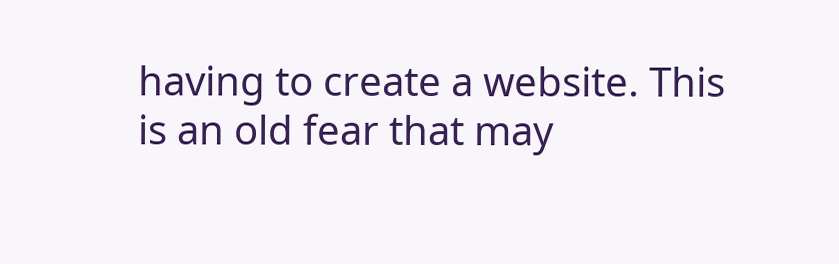having to create a website. This is an old fear that may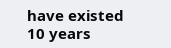have existed 10 years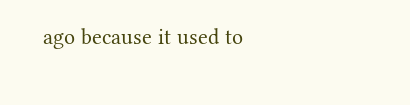ago because it used to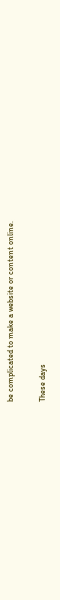be complicated to make a website or content online.

These days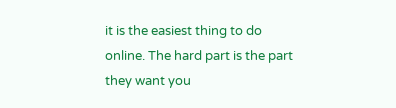it is the easiest thing to do online. The hard part is the part they want you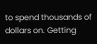to spend thousands of dollars on. Getting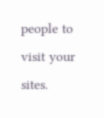people to visit your sites.